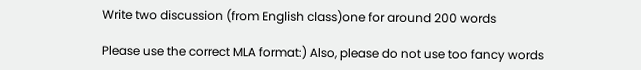Write two discussion (from English class)one for around 200 words

Please use the correct MLA format:) Also, please do not use too fancy words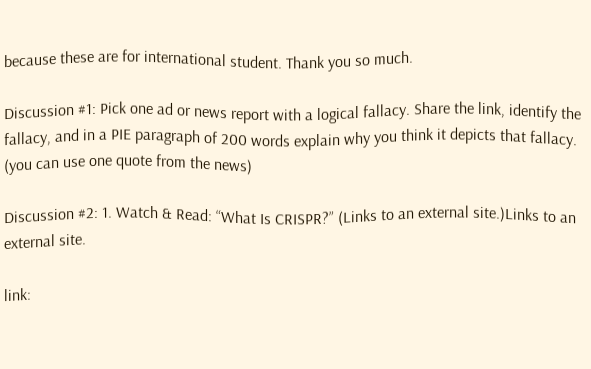because these are for international student. Thank you so much.

Discussion #1: Pick one ad or news report with a logical fallacy. Share the link, identify the fallacy, and in a PIE paragraph of 200 words explain why you think it depicts that fallacy. (you can use one quote from the news)

Discussion #2: 1. Watch & Read: “What Is CRISPR?” (Links to an external site.)Links to an external site.

link: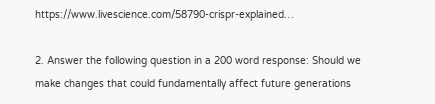https://www.livescience.com/58790-crispr-explained…

2. Answer the following question in a 200 word response: Should we make changes that could fundamentally affect future generations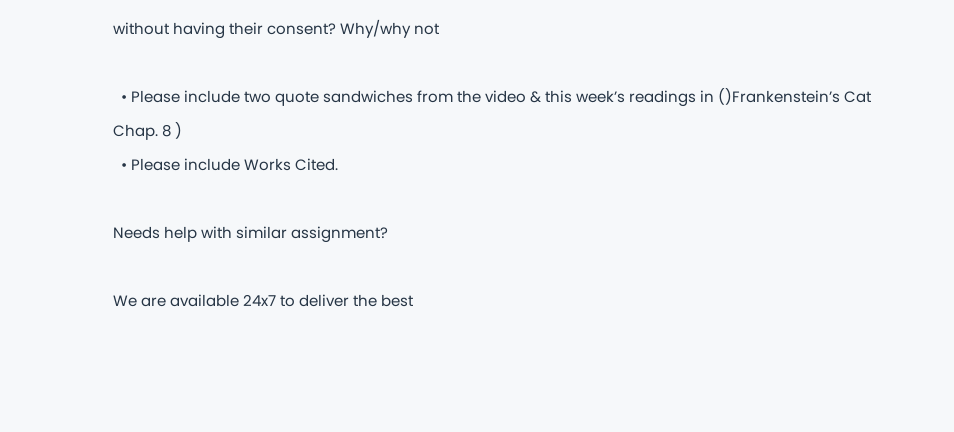without having their consent? Why/why not

  • Please include two quote sandwiches from the video & this week’s readings in ()Frankenstein’s Cat Chap. 8 )
  • Please include Works Cited.

Needs help with similar assignment?

We are available 24x7 to deliver the best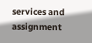services and assignment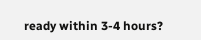ready within 3-4 hours?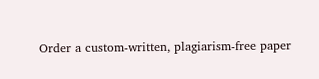Order a custom-written, plagiarism-free paper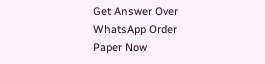Get Answer Over WhatsApp Order Paper Now